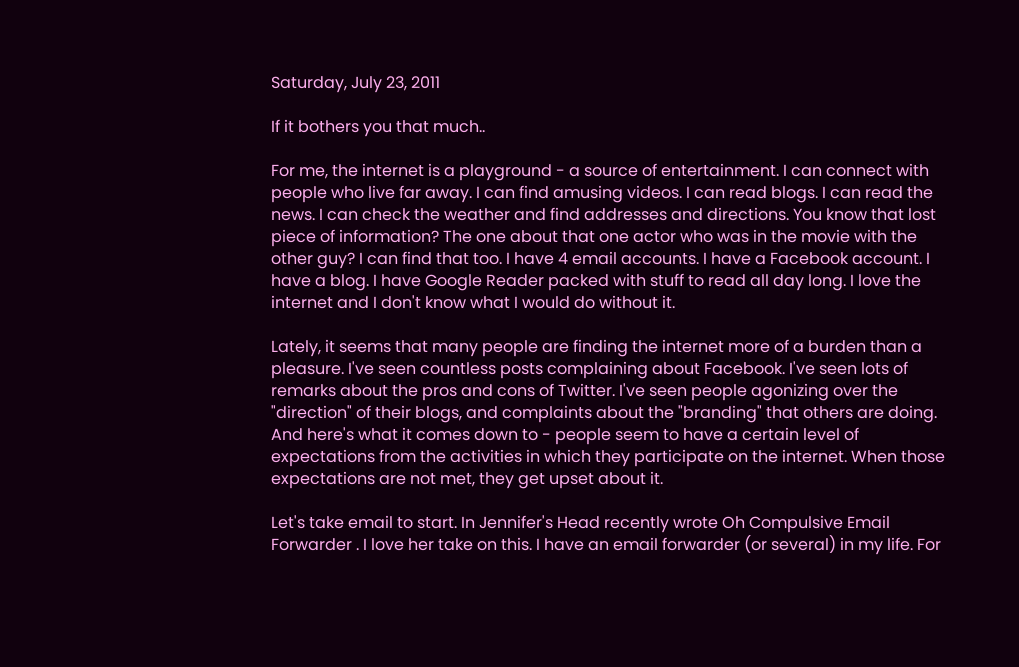Saturday, July 23, 2011

If it bothers you that much..

For me, the internet is a playground - a source of entertainment. I can connect with people who live far away. I can find amusing videos. I can read blogs. I can read the news. I can check the weather and find addresses and directions. You know that lost piece of information? The one about that one actor who was in the movie with the other guy? I can find that too. I have 4 email accounts. I have a Facebook account. I have a blog. I have Google Reader packed with stuff to read all day long. I love the internet and I don't know what I would do without it.

Lately, it seems that many people are finding the internet more of a burden than a pleasure. I've seen countless posts complaining about Facebook. I've seen lots of remarks about the pros and cons of Twitter. I've seen people agonizing over the "direction" of their blogs, and complaints about the "branding" that others are doing. And here's what it comes down to - people seem to have a certain level of expectations from the activities in which they participate on the internet. When those expectations are not met, they get upset about it.

Let's take email to start. In Jennifer's Head recently wrote Oh Compulsive Email Forwarder . I love her take on this. I have an email forwarder (or several) in my life. For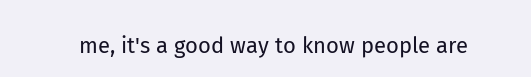me, it's a good way to know people are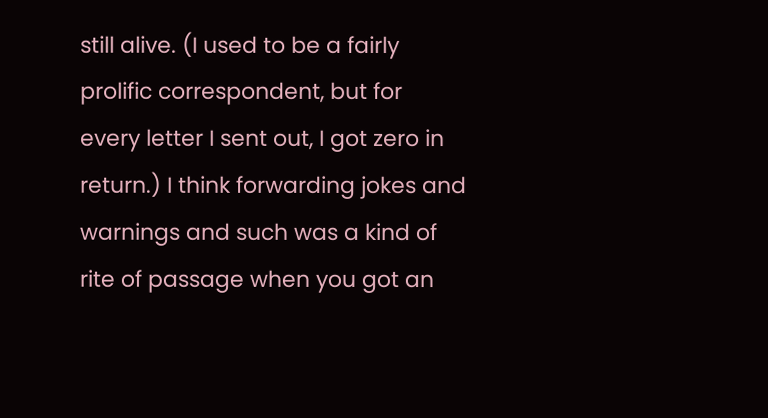still alive. (I used to be a fairly prolific correspondent, but for every letter I sent out, I got zero in return.) I think forwarding jokes and warnings and such was a kind of rite of passage when you got an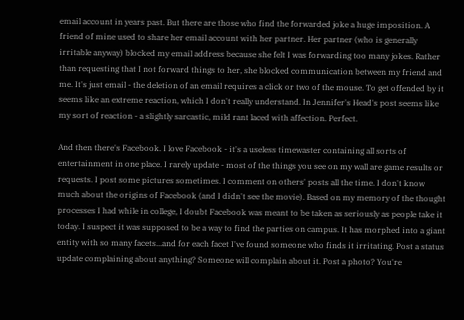email account in years past. But there are those who find the forwarded joke a huge imposition. A friend of mine used to share her email account with her partner. Her partner (who is generally irritable anyway) blocked my email address because she felt I was forwarding too many jokes. Rather than requesting that I not forward things to her, she blocked communication between my friend and me. It's just email - the deletion of an email requires a click or two of the mouse. To get offended by it seems like an extreme reaction, which I don't really understand. In Jennifer's Head's post seems like my sort of reaction - a slightly sarcastic, mild rant laced with affection. Perfect.

And then there's Facebook. I love Facebook - it's a useless timewaster containing all sorts of entertainment in one place. I rarely update - most of the things you see on my wall are game results or requests. I post some pictures sometimes. I comment on others' posts all the time. I don't know much about the origins of Facebook (and I didn't see the movie). Based on my memory of the thought processes I had while in college, I doubt Facebook was meant to be taken as seriously as people take it today. I suspect it was supposed to be a way to find the parties on campus. It has morphed into a giant entity with so many facets...and for each facet I've found someone who finds it irritating. Post a status update complaining about anything? Someone will complain about it. Post a photo? You're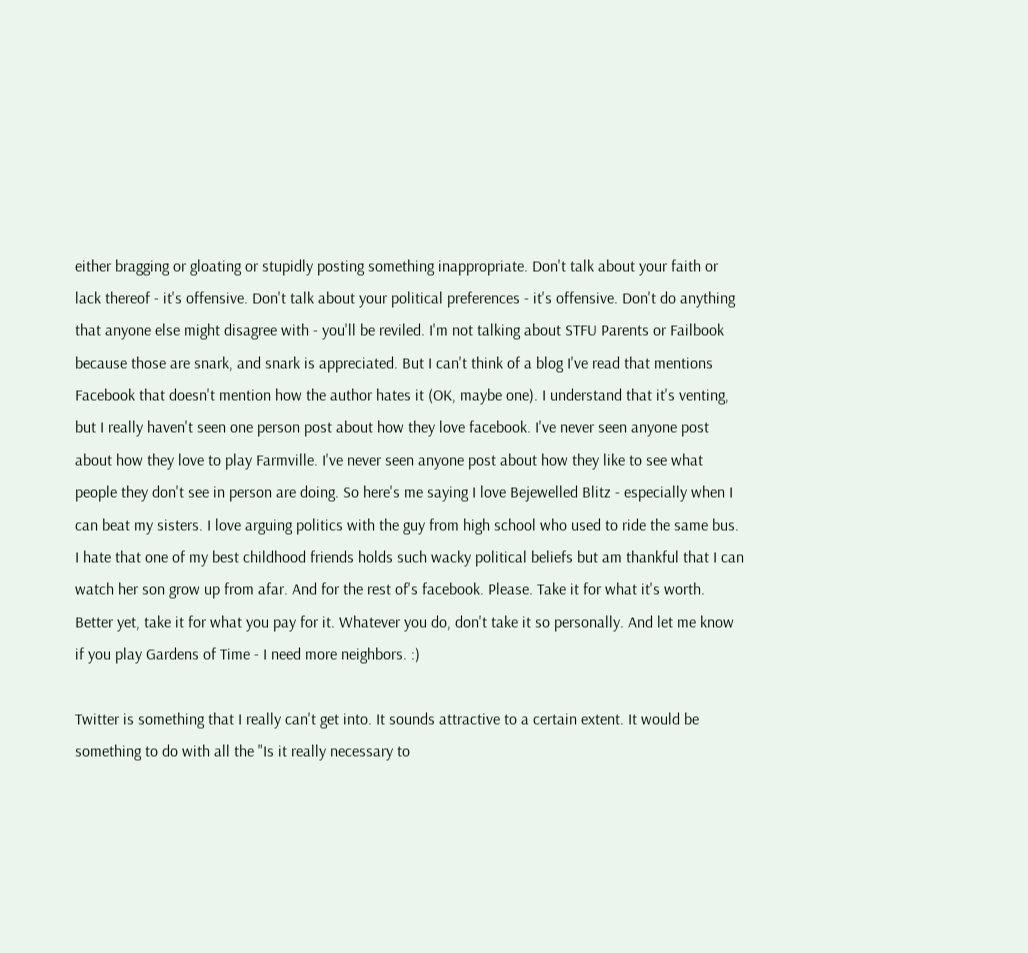either bragging or gloating or stupidly posting something inappropriate. Don't talk about your faith or lack thereof - it's offensive. Don't talk about your political preferences - it's offensive. Don't do anything that anyone else might disagree with - you'll be reviled. I'm not talking about STFU Parents or Failbook because those are snark, and snark is appreciated. But I can't think of a blog I've read that mentions Facebook that doesn't mention how the author hates it (OK, maybe one). I understand that it's venting, but I really haven't seen one person post about how they love facebook. I've never seen anyone post about how they love to play Farmville. I've never seen anyone post about how they like to see what people they don't see in person are doing. So here's me saying I love Bejewelled Blitz - especially when I can beat my sisters. I love arguing politics with the guy from high school who used to ride the same bus. I hate that one of my best childhood friends holds such wacky political beliefs but am thankful that I can watch her son grow up from afar. And for the rest of's facebook. Please. Take it for what it's worth. Better yet, take it for what you pay for it. Whatever you do, don't take it so personally. And let me know if you play Gardens of Time - I need more neighbors. :)

Twitter is something that I really can't get into. It sounds attractive to a certain extent. It would be something to do with all the "Is it really necessary to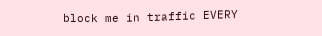block me in traffic EVERY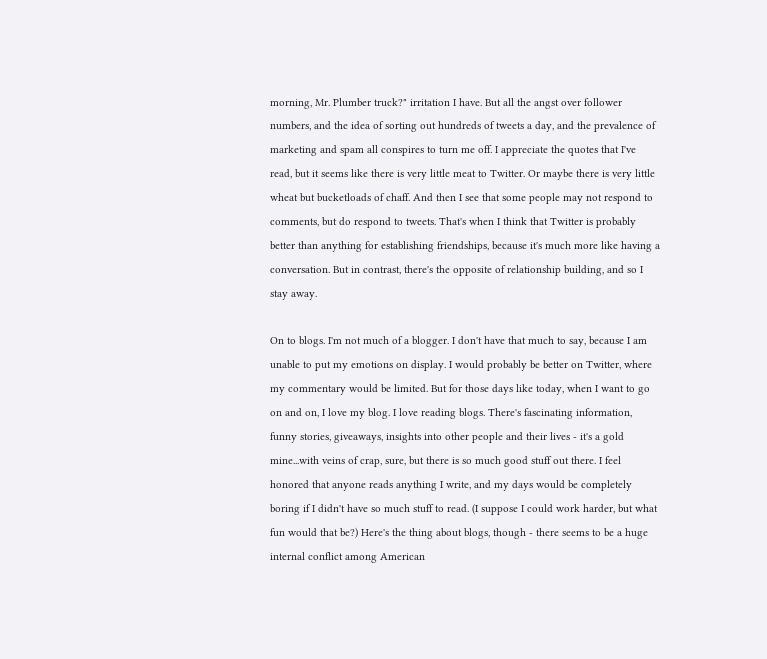morning, Mr. Plumber truck?" irritation I have. But all the angst over follower numbers, and the idea of sorting out hundreds of tweets a day, and the prevalence of marketing and spam all conspires to turn me off. I appreciate the quotes that I've read, but it seems like there is very little meat to Twitter. Or maybe there is very little wheat but bucketloads of chaff. And then I see that some people may not respond to comments, but do respond to tweets. That's when I think that Twitter is probably better than anything for establishing friendships, because it's much more like having a conversation. But in contrast, there's the opposite of relationship building, and so I stay away.

On to blogs. I'm not much of a blogger. I don't have that much to say, because I am unable to put my emotions on display. I would probably be better on Twitter, where my commentary would be limited. But for those days like today, when I want to go on and on, I love my blog. I love reading blogs. There's fascinating information, funny stories, giveaways, insights into other people and their lives - it's a gold mine...with veins of crap, sure, but there is so much good stuff out there. I feel honored that anyone reads anything I write, and my days would be completely boring if I didn't have so much stuff to read. (I suppose I could work harder, but what fun would that be?) Here's the thing about blogs, though - there seems to be a huge internal conflict among American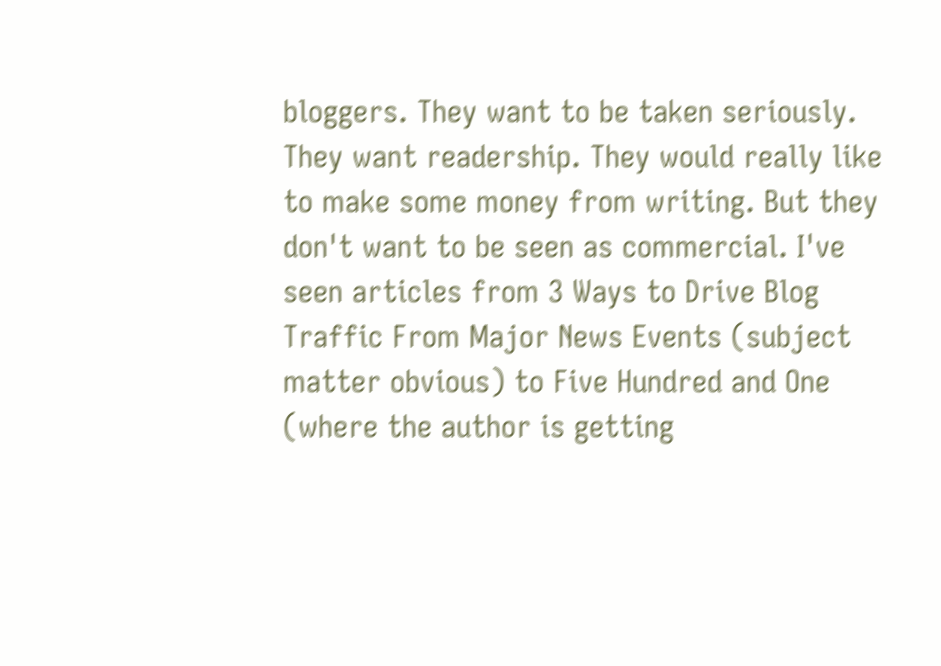bloggers. They want to be taken seriously. They want readership. They would really like to make some money from writing. But they don't want to be seen as commercial. I've seen articles from 3 Ways to Drive Blog Traffic From Major News Events (subject matter obvious) to Five Hundred and One (where the author is getting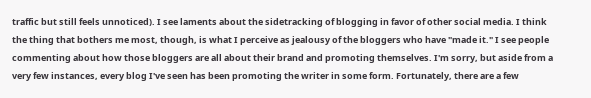traffic but still feels unnoticed). I see laments about the sidetracking of blogging in favor of other social media. I think the thing that bothers me most, though, is what I perceive as jealousy of the bloggers who have "made it." I see people commenting about how those bloggers are all about their brand and promoting themselves. I'm sorry, but aside from a very few instances, every blog I've seen has been promoting the writer in some form. Fortunately, there are a few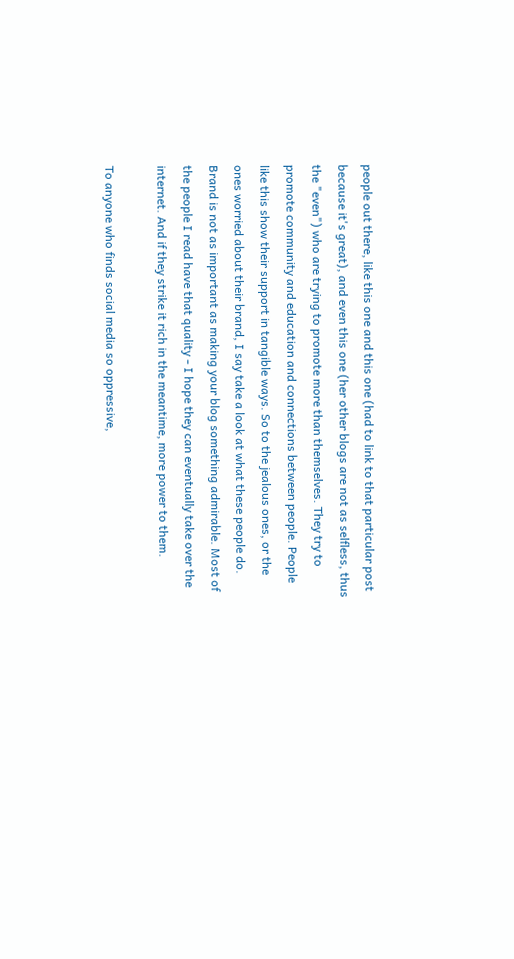people out there, like this one and this one (had to link to that particular post because it's great), and even this one (her other blogs are not as selfless, thus the "even") who are trying to promote more than themselves. They try to promote community and education and connections between people. People like this show their support in tangible ways. So to the jealous ones, or the ones worried about their brand, I say take a look at what these people do. Brand is not as important as making your blog something admirable. Most of the people I read have that quality - I hope they can eventually take over the internet. And if they strike it rich in the meantime, more power to them.

To anyone who finds social media so oppressive,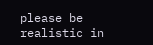please be realistic in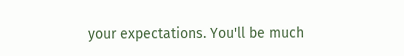your expectations. You'll be much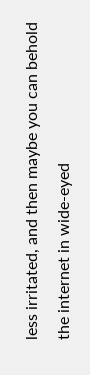less irritated, and then maybe you can behold the internet in wide-eyed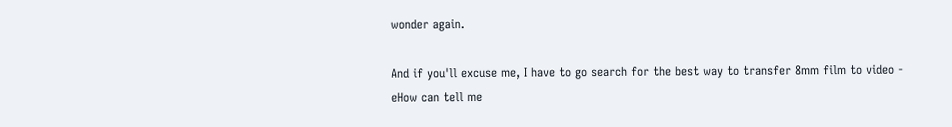wonder again.

And if you'll excuse me, I have to go search for the best way to transfer 8mm film to video - eHow can tell me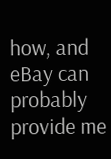how, and eBay can probably provide me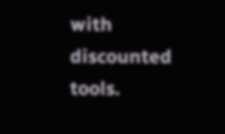with discounted tools.